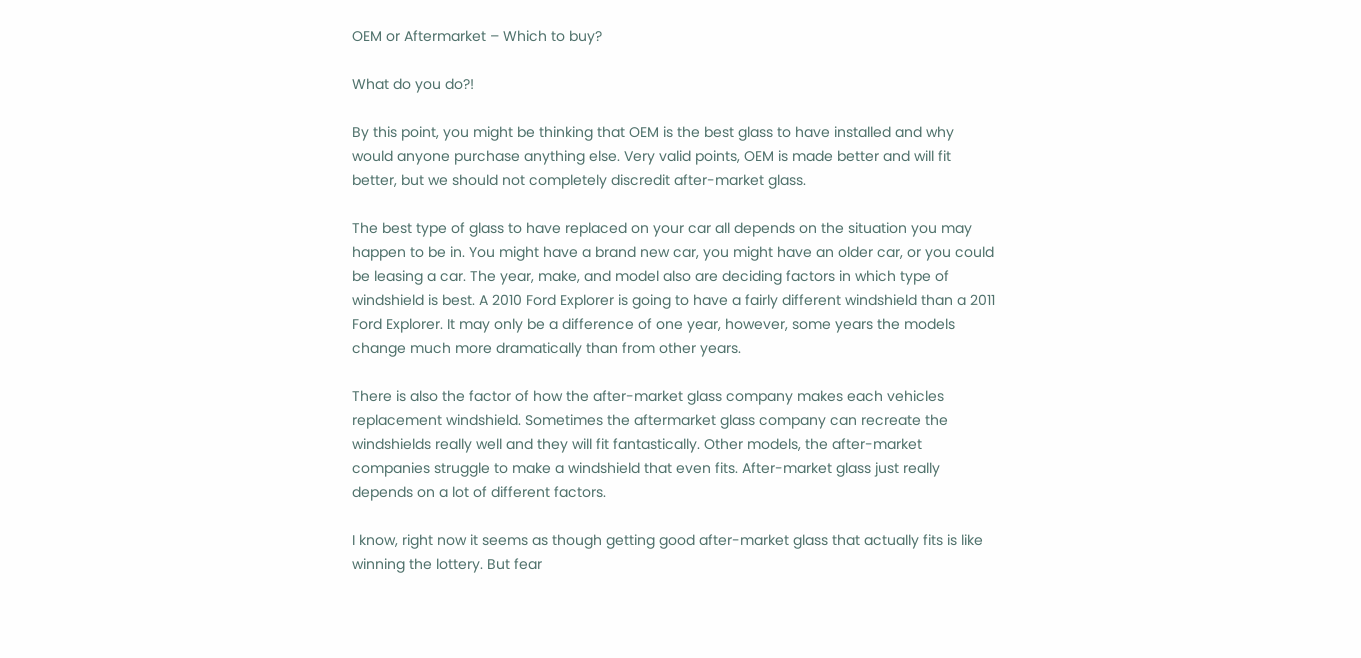OEM or Aftermarket – Which to buy?

What do you do?!

By this point, you might be thinking that OEM is the best glass to have installed and why would anyone purchase anything else. Very valid points, OEM is made better and will fit better, but we should not completely discredit after-market glass.

The best type of glass to have replaced on your car all depends on the situation you may happen to be in. You might have a brand new car, you might have an older car, or you could be leasing a car. The year, make, and model also are deciding factors in which type of windshield is best. A 2010 Ford Explorer is going to have a fairly different windshield than a 2011 Ford Explorer. It may only be a difference of one year, however, some years the models change much more dramatically than from other years.

There is also the factor of how the after-market glass company makes each vehicles replacement windshield. Sometimes the aftermarket glass company can recreate the windshields really well and they will fit fantastically. Other models, the after-market companies struggle to make a windshield that even fits. After-market glass just really depends on a lot of different factors.

I know, right now it seems as though getting good after-market glass that actually fits is like winning the lottery. But fear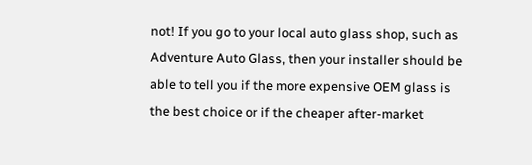not! If you go to your local auto glass shop, such as Adventure Auto Glass, then your installer should be able to tell you if the more expensive OEM glass is the best choice or if the cheaper after-market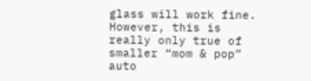glass will work fine. However, this is really only true of smaller “mom & pop” auto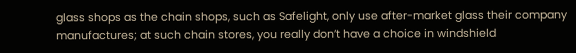glass shops as the chain shops, such as Safelight, only use after-market glass their company manufactures; at such chain stores, you really don’t have a choice in windshield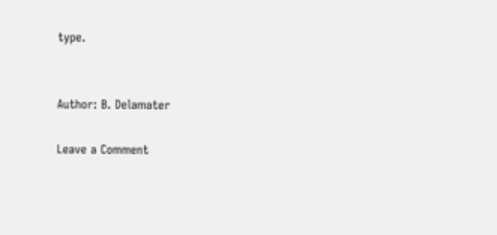type.


Author: B. Delamater

Leave a Comment